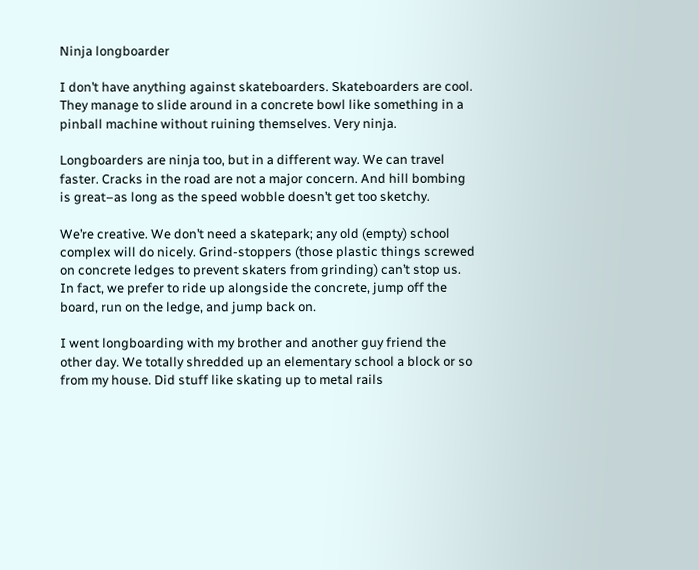Ninja longboarder

I don’t have anything against skateboarders. Skateboarders are cool. They manage to slide around in a concrete bowl like something in a pinball machine without ruining themselves. Very ninja.

Longboarders are ninja too, but in a different way. We can travel faster. Cracks in the road are not a major concern. And hill bombing is great–as long as the speed wobble doesn’t get too sketchy.

We’re creative. We don’t need a skatepark; any old (empty) school complex will do nicely. Grind-stoppers (those plastic things screwed on concrete ledges to prevent skaters from grinding) can’t stop us. In fact, we prefer to ride up alongside the concrete, jump off the board, run on the ledge, and jump back on.

I went longboarding with my brother and another guy friend the other day. We totally shredded up an elementary school a block or so from my house. Did stuff like skating up to metal rails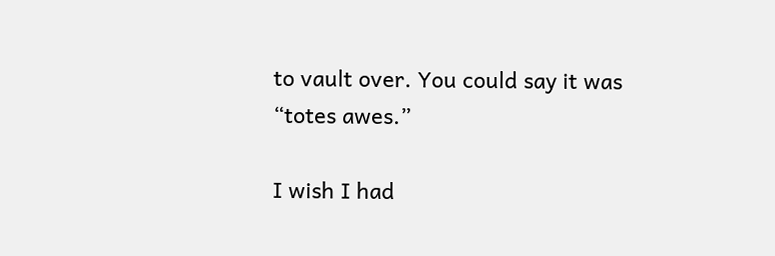to vault over. You could say it was “totes awes.”

I wish I had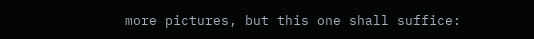more pictures, but this one shall suffice: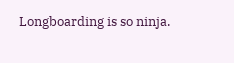Longboarding is so ninja.